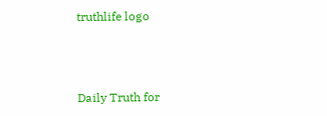truthlife logo



Daily Truth for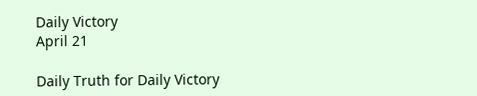Daily Victory
April 21

Daily Truth for Daily Victory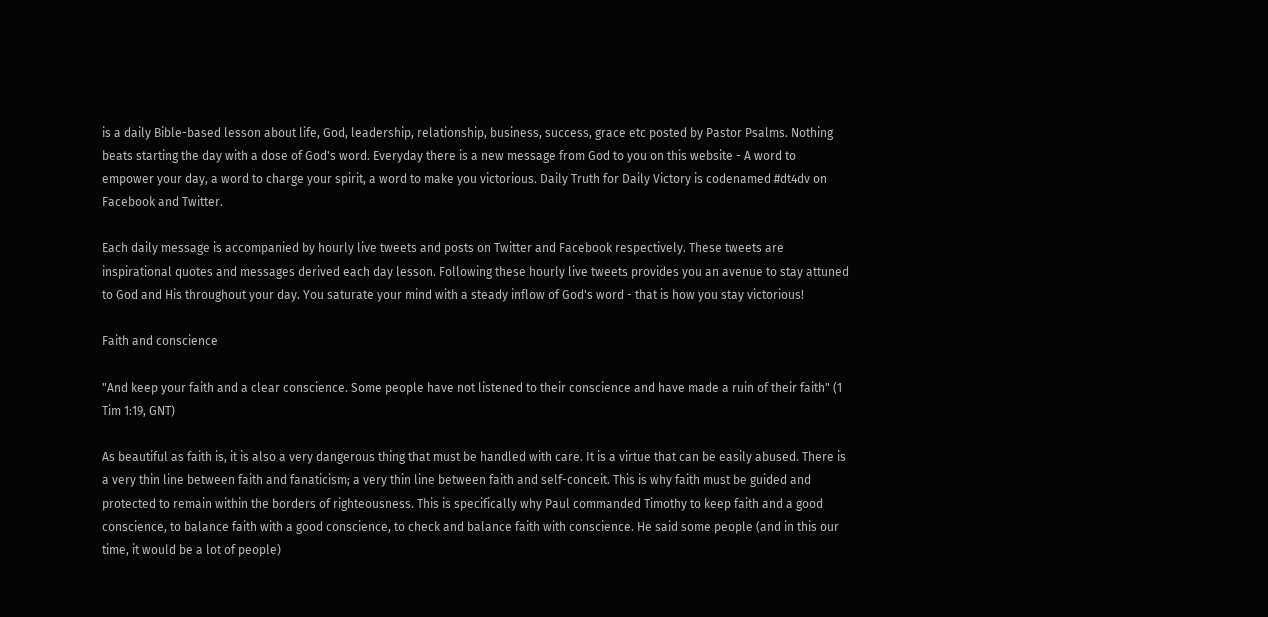is a daily Bible-based lesson about life, God, leadership, relationship, business, success, grace etc posted by Pastor Psalms. Nothing beats starting the day with a dose of God's word. Everyday there is a new message from God to you on this website - A word to empower your day, a word to charge your spirit, a word to make you victorious. Daily Truth for Daily Victory is codenamed #dt4dv on Facebook and Twitter.

Each daily message is accompanied by hourly live tweets and posts on Twitter and Facebook respectively. These tweets are inspirational quotes and messages derived each day lesson. Following these hourly live tweets provides you an avenue to stay attuned to God and His throughout your day. You saturate your mind with a steady inflow of God's word - that is how you stay victorious!

Faith and conscience

"And keep your faith and a clear conscience. Some people have not listened to their conscience and have made a ruin of their faith" (1 Tim 1:19, GNT)

As beautiful as faith is, it is also a very dangerous thing that must be handled with care. It is a virtue that can be easily abused. There is a very thin line between faith and fanaticism; a very thin line between faith and self-conceit. This is why faith must be guided and protected to remain within the borders of righteousness. This is specifically why Paul commanded Timothy to keep faith and a good conscience, to balance faith with a good conscience, to check and balance faith with conscience. He said some people (and in this our time, it would be a lot of people)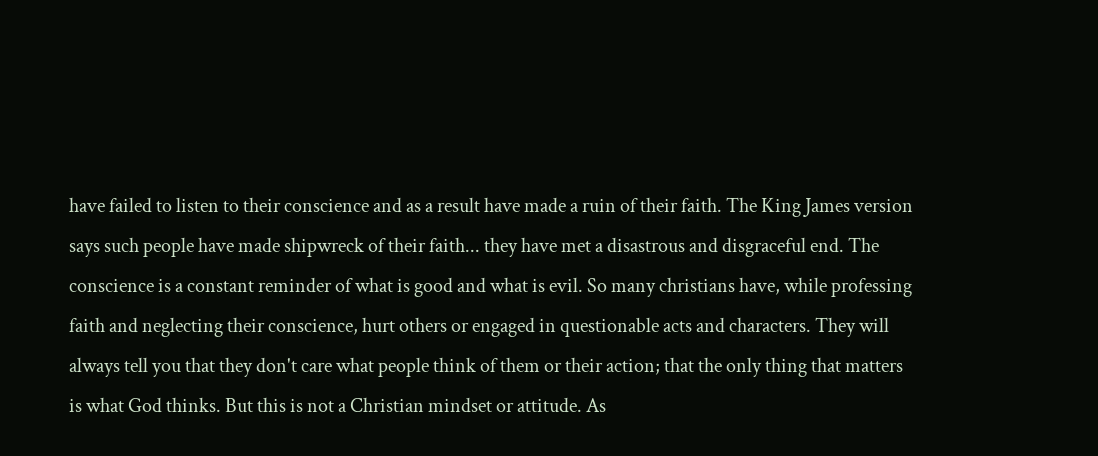have failed to listen to their conscience and as a result have made a ruin of their faith. The King James version says such people have made shipwreck of their faith... they have met a disastrous and disgraceful end. The conscience is a constant reminder of what is good and what is evil. So many christians have, while professing faith and neglecting their conscience, hurt others or engaged in questionable acts and characters. They will always tell you that they don't care what people think of them or their action; that the only thing that matters is what God thinks. But this is not a Christian mindset or attitude. As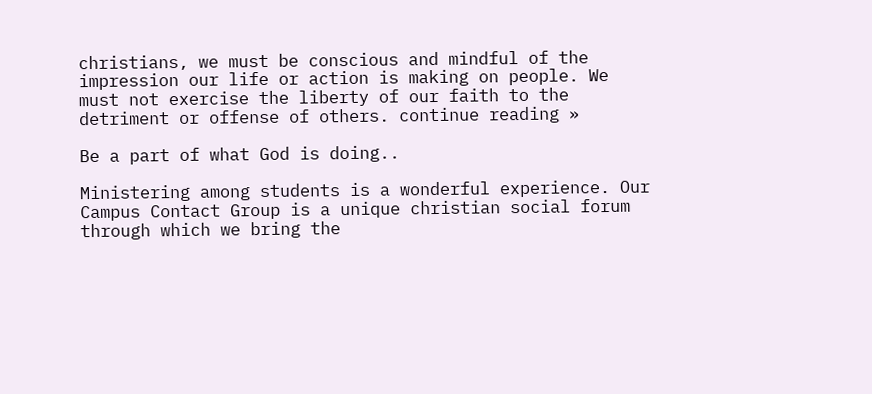christians, we must be conscious and mindful of the impression our life or action is making on people. We must not exercise the liberty of our faith to the detriment or offense of others. continue reading »

Be a part of what God is doing..

Ministering among students is a wonderful experience. Our Campus Contact Group is a unique christian social forum through which we bring the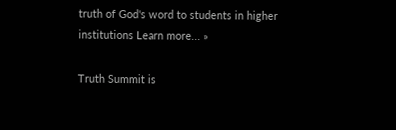truth of God's word to students in higher institutions Learn more... »

Truth Summit is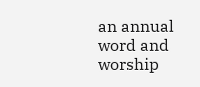an annual word and worship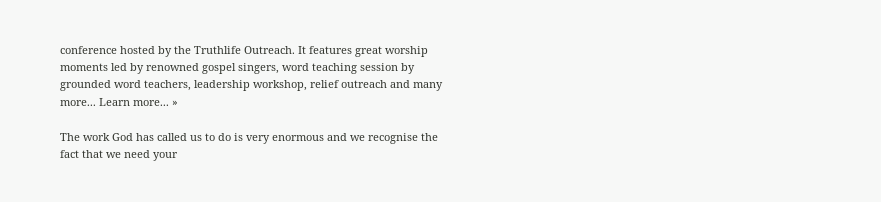conference hosted by the Truthlife Outreach. It features great worship moments led by renowned gospel singers, word teaching session by grounded word teachers, leadership workshop, relief outreach and many more... Learn more... »

The work God has called us to do is very enormous and we recognise the fact that we need your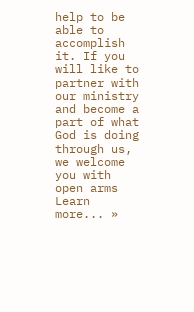help to be able to accomplish it. If you will like to partner with our ministry and become a part of what God is doing through us, we welcome you with open arms Learn more... »